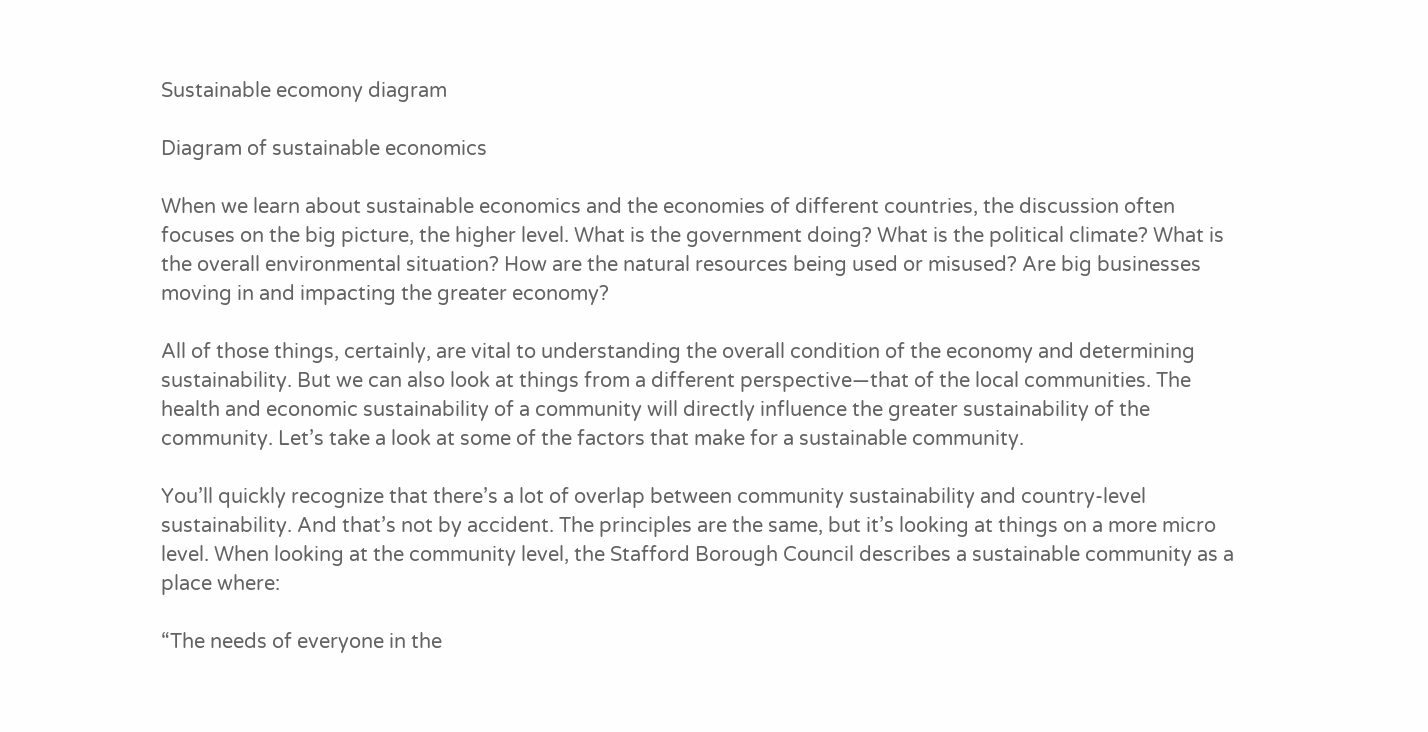Sustainable ecomony diagram

Diagram of sustainable economics

When we learn about sustainable economics and the economies of different countries, the discussion often focuses on the big picture, the higher level. What is the government doing? What is the political climate? What is the overall environmental situation? How are the natural resources being used or misused? Are big businesses moving in and impacting the greater economy?

All of those things, certainly, are vital to understanding the overall condition of the economy and determining sustainability. But we can also look at things from a different perspective—that of the local communities. The health and economic sustainability of a community will directly influence the greater sustainability of the community. Let’s take a look at some of the factors that make for a sustainable community.

You’ll quickly recognize that there’s a lot of overlap between community sustainability and country-level sustainability. And that’s not by accident. The principles are the same, but it’s looking at things on a more micro level. When looking at the community level, the Stafford Borough Council describes a sustainable community as a place where:

“The needs of everyone in the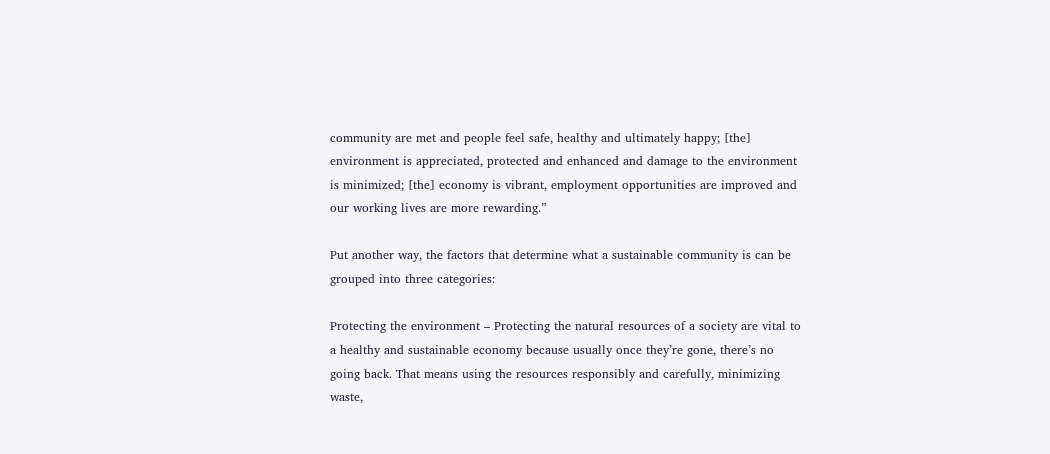community are met and people feel safe, healthy and ultimately happy; [the] environment is appreciated, protected and enhanced and damage to the environment is minimized; [the] economy is vibrant, employment opportunities are improved and our working lives are more rewarding.”

Put another way, the factors that determine what a sustainable community is can be grouped into three categories:

Protecting the environment – Protecting the natural resources of a society are vital to a healthy and sustainable economy because usually once they’re gone, there’s no going back. That means using the resources responsibly and carefully, minimizing waste,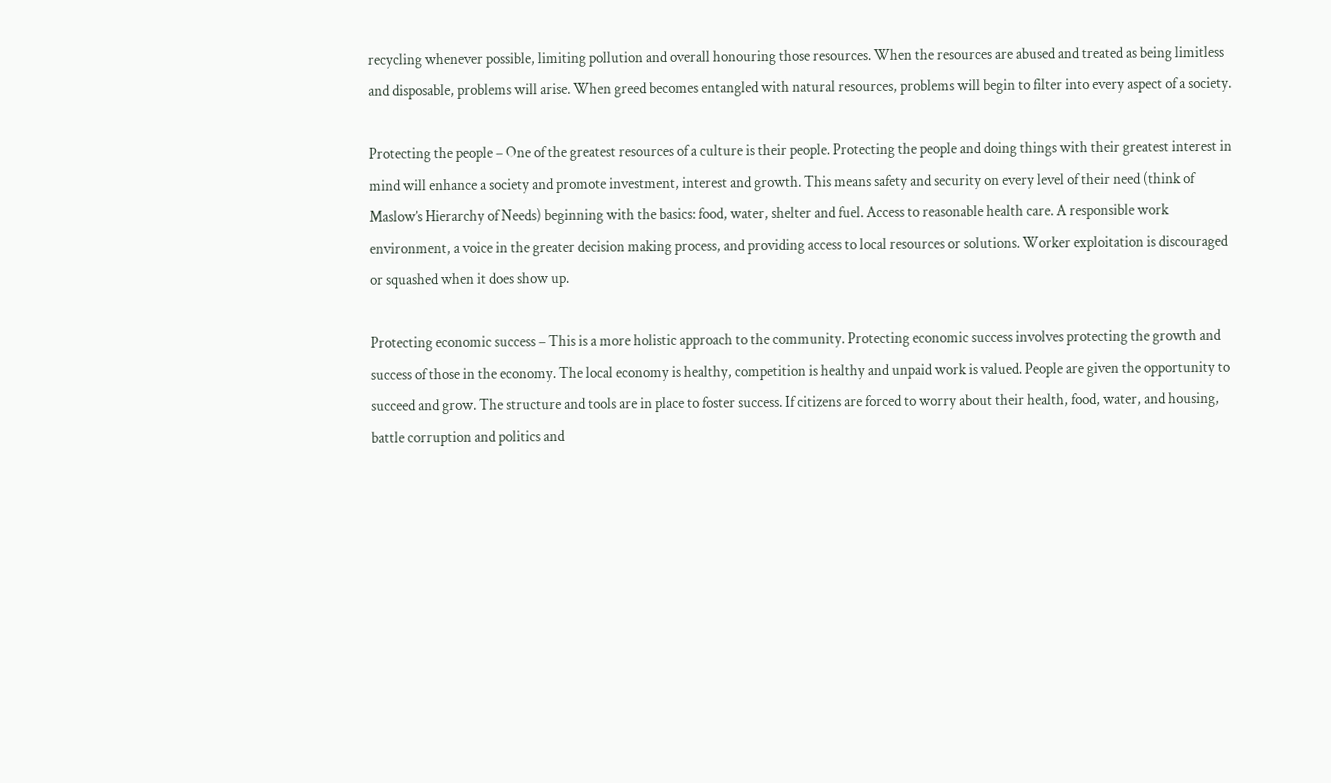recycling whenever possible, limiting pollution and overall honouring those resources. When the resources are abused and treated as being limitless and disposable, problems will arise. When greed becomes entangled with natural resources, problems will begin to filter into every aspect of a society.

Protecting the people – One of the greatest resources of a culture is their people. Protecting the people and doing things with their greatest interest in mind will enhance a society and promote investment, interest and growth. This means safety and security on every level of their need (think of Maslow’s Hierarchy of Needs) beginning with the basics: food, water, shelter and fuel. Access to reasonable health care. A responsible work environment, a voice in the greater decision making process, and providing access to local resources or solutions. Worker exploitation is discouraged or squashed when it does show up.

Protecting economic success – This is a more holistic approach to the community. Protecting economic success involves protecting the growth and success of those in the economy. The local economy is healthy, competition is healthy and unpaid work is valued. People are given the opportunity to succeed and grow. The structure and tools are in place to foster success. If citizens are forced to worry about their health, food, water, and housing, battle corruption and politics and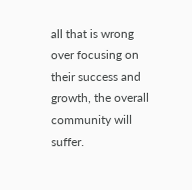all that is wrong over focusing on their success and growth, the overall community will suffer.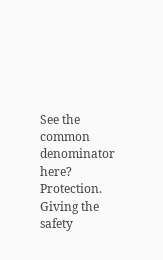See the common denominator here? Protection. Giving the safety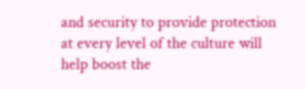and security to provide protection at every level of the culture will help boost the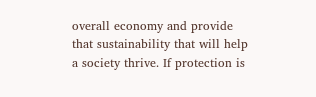overall economy and provide that sustainability that will help a society thrive. If protection is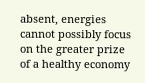absent, energies cannot possibly focus on the greater prize of a healthy economy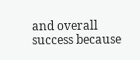and overall success because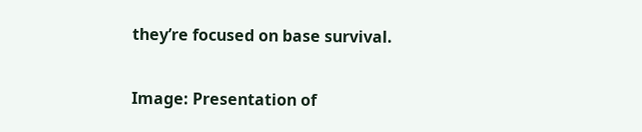they’re focused on base survival.

Image: Presentation of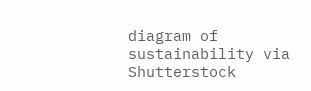diagram of sustainability via Shutterstock